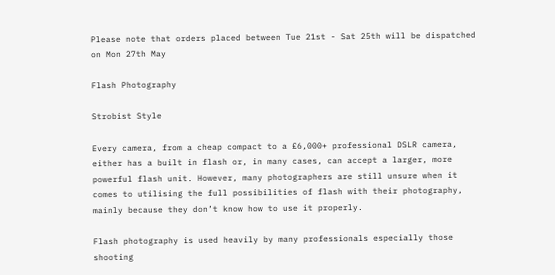Please note that orders placed between Tue 21st - Sat 25th will be dispatched on Mon 27th May

Flash Photography

Strobist Style

Every camera, from a cheap compact to a £6,000+ professional DSLR camera, either has a built in flash or, in many cases, can accept a larger, more powerful flash unit. However, many photographers are still unsure when it comes to utilising the full possibilities of flash with their photography, mainly because they don’t know how to use it properly.

Flash photography is used heavily by many professionals especially those shooting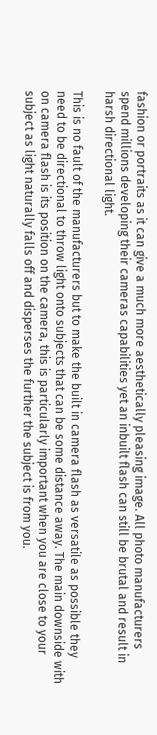fashion or portraits as it can give a much more aesthetically pleasing image. All photo manufacturers spend millions developing their cameras capabilities yet an inbuilt flash can still be brutal and result in harsh directional light.

This is no fault of the manufacturers but to make the built in camera flash as versatile as possible they need to be directional to throw light onto subjects that can be some distance away. The main downside with on camera flash is its position on the camera, this is particularly important when you are close to your subject as light naturally falls off and disperses the further the subject is from you.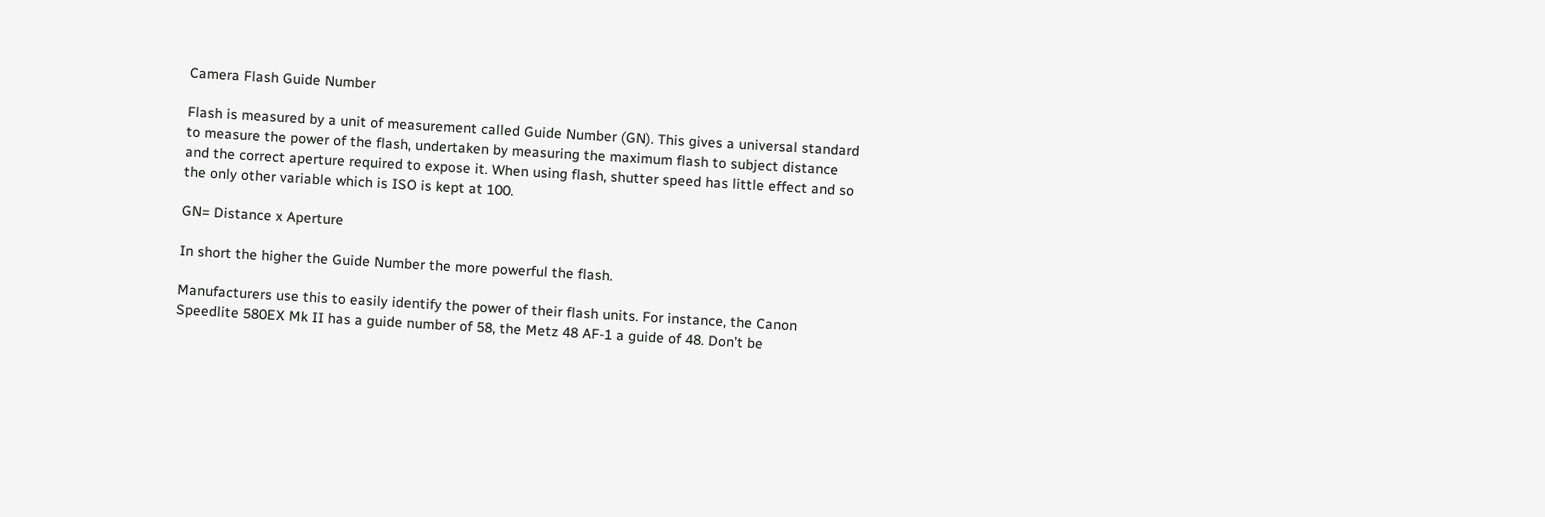Camera Flash Guide Number

Flash is measured by a unit of measurement called Guide Number (GN). This gives a universal standard to measure the power of the flash, undertaken by measuring the maximum flash to subject distance and the correct aperture required to expose it. When using flash, shutter speed has little effect and so the only other variable which is ISO is kept at 100.

GN= Distance x Aperture

In short the higher the Guide Number the more powerful the flash.

Manufacturers use this to easily identify the power of their flash units. For instance, the Canon Speedlite 580EX Mk II has a guide number of 58, the Metz 48 AF-1 a guide of 48. Don’t be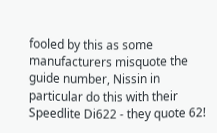fooled by this as some manufacturers misquote the guide number, Nissin in particular do this with their Speedlite Di622 - they quote 62!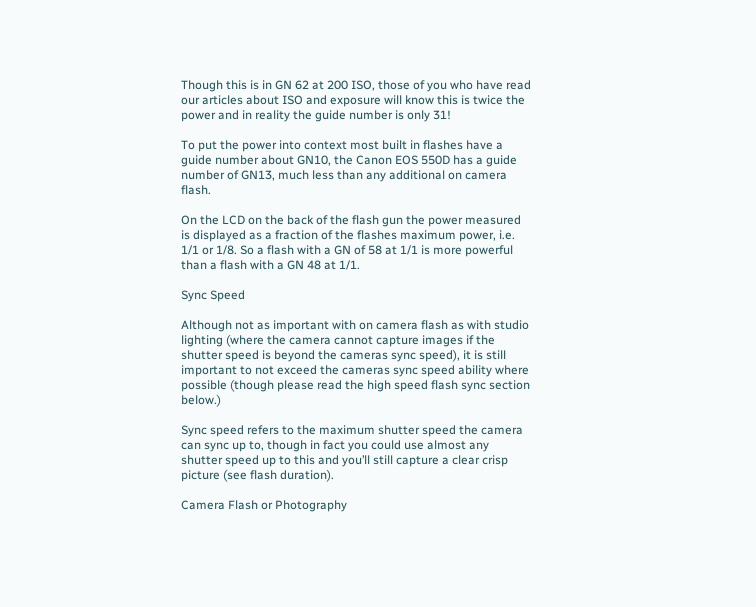Though this is in GN 62 at 200 ISO, those of you who have read our articles about ISO and exposure will know this is twice the power and in reality the guide number is only 31!

To put the power into context most built in flashes have a guide number about GN10, the Canon EOS 550D has a guide number of GN13, much less than any additional on camera flash.

On the LCD on the back of the flash gun the power measured is displayed as a fraction of the flashes maximum power, i.e. 1/1 or 1/8. So a flash with a GN of 58 at 1/1 is more powerful than a flash with a GN 48 at 1/1.

Sync Speed

Although not as important with on camera flash as with studio lighting (where the camera cannot capture images if the shutter speed is beyond the cameras sync speed), it is still important to not exceed the cameras sync speed ability where possible (though please read the high speed flash sync section below.)

Sync speed refers to the maximum shutter speed the camera can sync up to, though in fact you could use almost any shutter speed up to this and you’ll still capture a clear crisp picture (see flash duration).

Camera Flash or Photography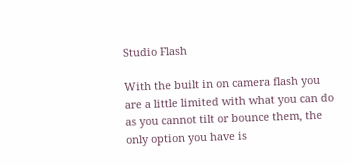Studio Flash

With the built in on camera flash you are a little limited with what you can do as you cannot tilt or bounce them, the only option you have is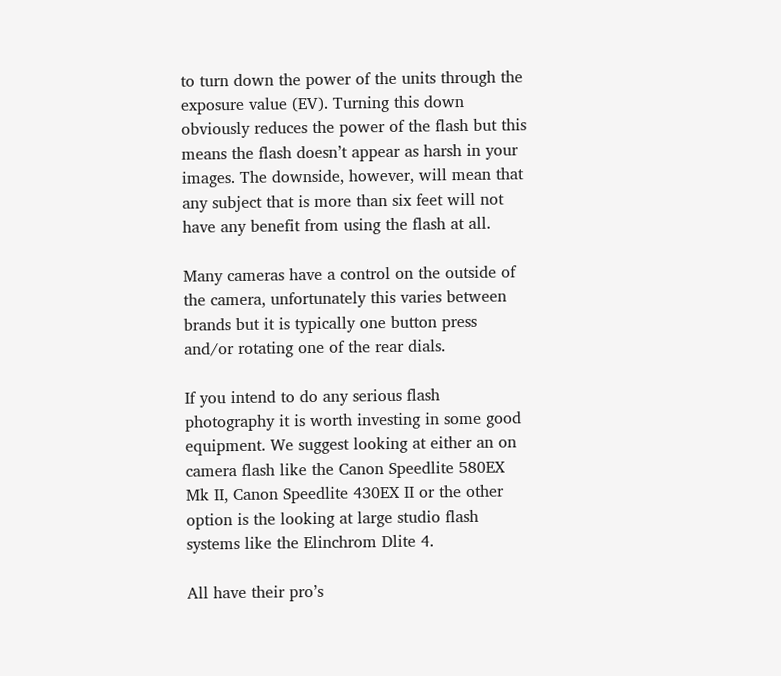to turn down the power of the units through the exposure value (EV). Turning this down obviously reduces the power of the flash but this means the flash doesn’t appear as harsh in your images. The downside, however, will mean that any subject that is more than six feet will not have any benefit from using the flash at all.

Many cameras have a control on the outside of the camera, unfortunately this varies between brands but it is typically one button press and/or rotating one of the rear dials.

If you intend to do any serious flash photography it is worth investing in some good equipment. We suggest looking at either an on camera flash like the Canon Speedlite 580EX Mk II, Canon Speedlite 430EX II or the other option is the looking at large studio flash systems like the Elinchrom Dlite 4.

All have their pro’s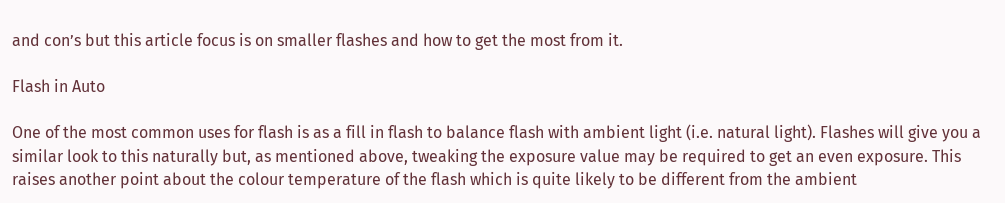and con’s but this article focus is on smaller flashes and how to get the most from it.

Flash in Auto

One of the most common uses for flash is as a fill in flash to balance flash with ambient light (i.e. natural light). Flashes will give you a similar look to this naturally but, as mentioned above, tweaking the exposure value may be required to get an even exposure. This raises another point about the colour temperature of the flash which is quite likely to be different from the ambient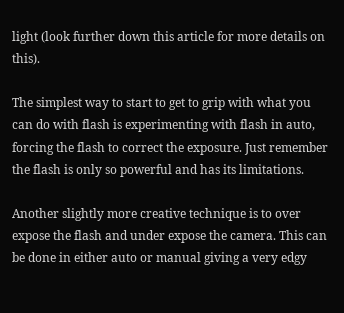light (look further down this article for more details on this).

The simplest way to start to get to grip with what you can do with flash is experimenting with flash in auto, forcing the flash to correct the exposure. Just remember the flash is only so powerful and has its limitations.

Another slightly more creative technique is to over expose the flash and under expose the camera. This can be done in either auto or manual giving a very edgy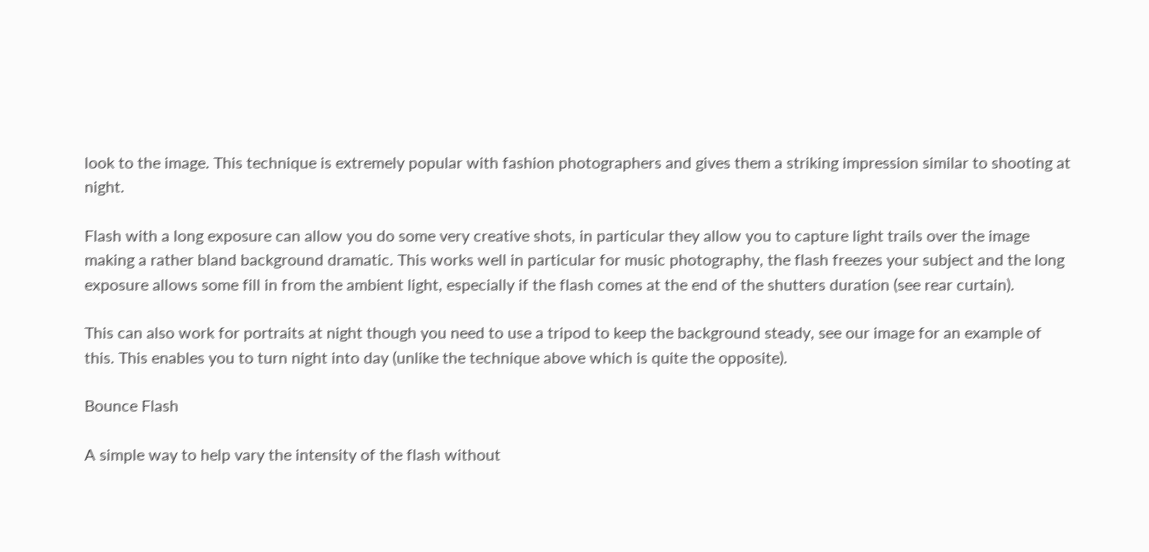look to the image. This technique is extremely popular with fashion photographers and gives them a striking impression similar to shooting at night.

Flash with a long exposure can allow you do some very creative shots, in particular they allow you to capture light trails over the image making a rather bland background dramatic. This works well in particular for music photography, the flash freezes your subject and the long exposure allows some fill in from the ambient light, especially if the flash comes at the end of the shutters duration (see rear curtain).

This can also work for portraits at night though you need to use a tripod to keep the background steady, see our image for an example of this. This enables you to turn night into day (unlike the technique above which is quite the opposite).

Bounce Flash

A simple way to help vary the intensity of the flash without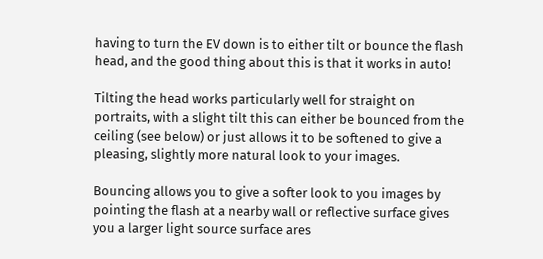having to turn the EV down is to either tilt or bounce the flash head, and the good thing about this is that it works in auto!

Tilting the head works particularly well for straight on portraits, with a slight tilt this can either be bounced from the ceiling (see below) or just allows it to be softened to give a pleasing, slightly more natural look to your images.

Bouncing allows you to give a softer look to you images by pointing the flash at a nearby wall or reflective surface gives you a larger light source surface ares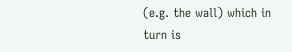(e.g. the wall) which in turn is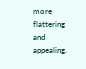more flattering and appealing.